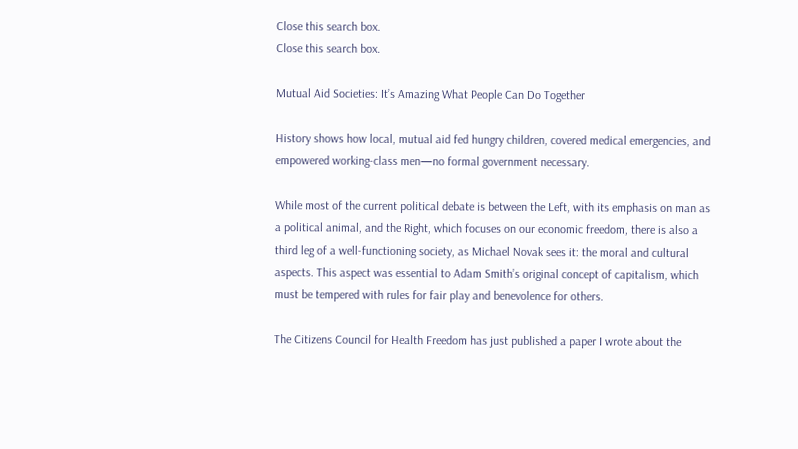Close this search box.
Close this search box.

Mutual Aid Societies: It’s Amazing What People Can Do Together

History shows how local, mutual aid fed hungry children, covered medical emergencies, and empowered working-class men—no formal government necessary.

While most of the current political debate is between the Left, with its emphasis on man as a political animal, and the Right, which focuses on our economic freedom, there is also a third leg of a well-functioning society, as Michael Novak sees it: the moral and cultural aspects. This aspect was essential to Adam Smith’s original concept of capitalism, which must be tempered with rules for fair play and benevolence for others.

The Citizens Council for Health Freedom has just published a paper I wrote about the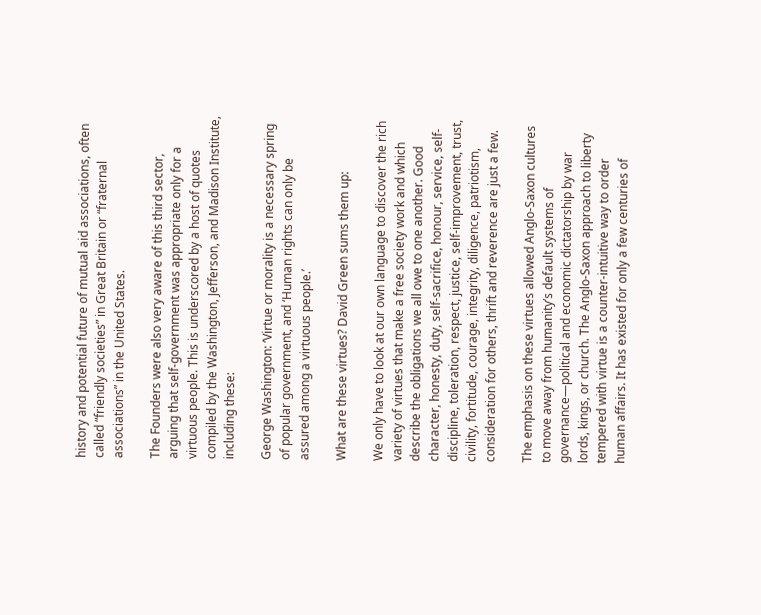history and potential future of mutual aid associations, often called “friendly societies” in Great Britain or “fraternal associations” in the United States.

The Founders were also very aware of this third sector, arguing that self-government was appropriate only for a virtuous people. This is underscored by a host of quotes compiled by the Washington, Jefferson, and Madison Institute, including these:

George Washington: ‘Virtue or morality is a necessary spring of popular government, and ‘Human rights can only be assured among a virtuous people.’

What are these virtues? David Green sums them up:

We only have to look at our own language to discover the rich variety of virtues that make a free society work and which describe the obligations we all owe to one another. Good character, honesty, duty, self-sacrifice, honour, service, self-discipline, toleration, respect, justice, self-improvement, trust, civility, fortitude, courage, integrity, diligence, patriotism, consideration for others, thrift and reverence are just a few.

The emphasis on these virtues allowed Anglo-Saxon cultures to move away from humanity’s default systems of governance—political and economic dictatorship by war lords, kings, or church. The Anglo-Saxon approach to liberty tempered with virtue is a counter-intuitive way to order human affairs. It has existed for only a few centuries of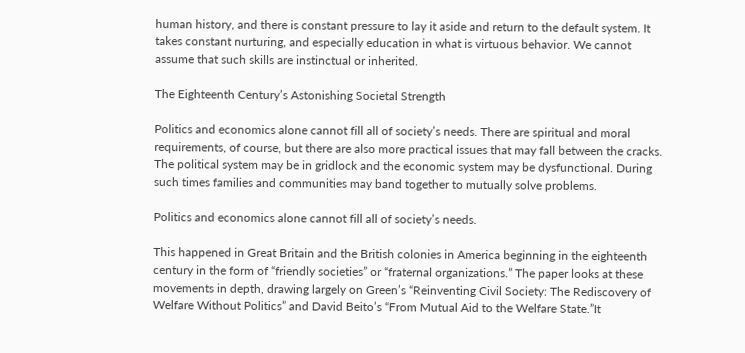human history, and there is constant pressure to lay it aside and return to the default system. It takes constant nurturing, and especially education in what is virtuous behavior. We cannot assume that such skills are instinctual or inherited.

The Eighteenth Century’s Astonishing Societal Strength

Politics and economics alone cannot fill all of society’s needs. There are spiritual and moral requirements, of course, but there are also more practical issues that may fall between the cracks. The political system may be in gridlock and the economic system may be dysfunctional. During such times families and communities may band together to mutually solve problems.

Politics and economics alone cannot fill all of society’s needs.

This happened in Great Britain and the British colonies in America beginning in the eighteenth century in the form of “friendly societies” or “fraternal organizations.” The paper looks at these movements in depth, drawing largely on Green’s “Reinventing Civil Society: The Rediscovery of Welfare Without Politics” and David Beito’s “From Mutual Aid to the Welfare State.”It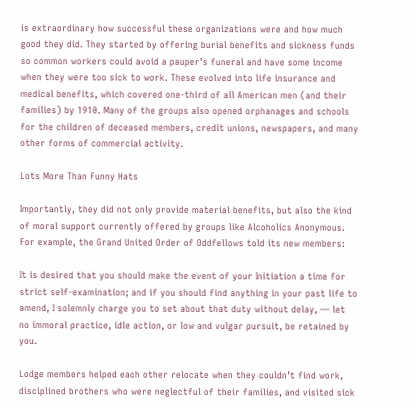is extraordinary how successful these organizations were and how much good they did. They started by offering burial benefits and sickness funds so common workers could avoid a pauper’s funeral and have some income when they were too sick to work. These evolved into life insurance and medical benefits, which covered one-third of all American men (and their families) by 1910. Many of the groups also opened orphanages and schools for the children of deceased members, credit unions, newspapers, and many other forms of commercial activity.

Lots More Than Funny Hats

Importantly, they did not only provide material benefits, but also the kind of moral support currently offered by groups like Alcoholics Anonymous. For example, the Grand United Order of Oddfellows told its new members:

It is desired that you should make the event of your Initiation a time for strict self-examination; and if you should find anything in your past life to amend, I solemnly charge you to set about that duty without delay, — let no immoral practice, idle action, or low and vulgar pursuit, be retained by you.

Lodge members helped each other relocate when they couldn’t find work, disciplined brothers who were neglectful of their families, and visited sick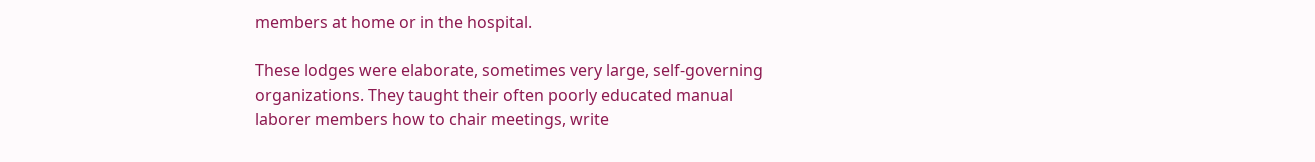members at home or in the hospital.

These lodges were elaborate, sometimes very large, self-governing organizations. They taught their often poorly educated manual laborer members how to chair meetings, write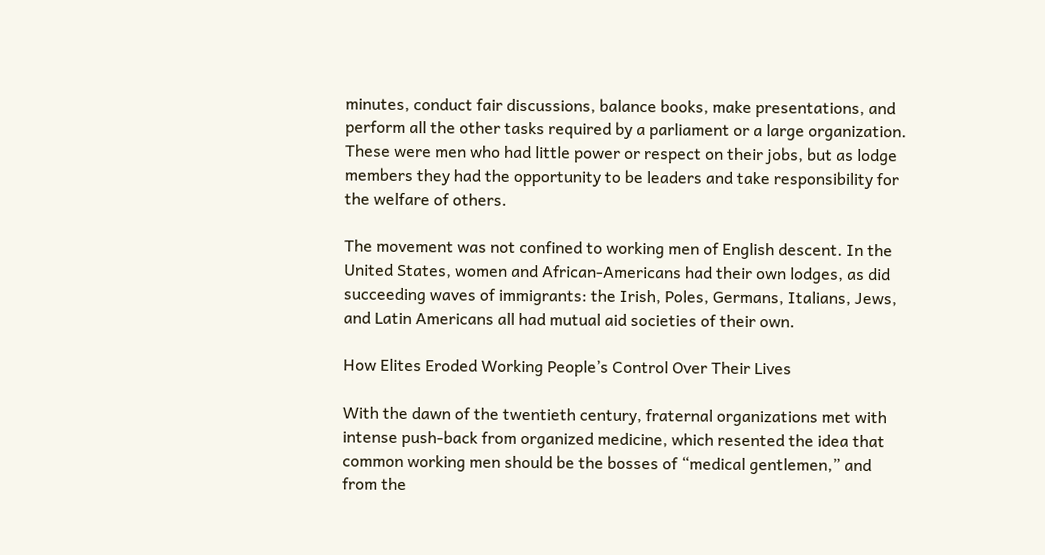minutes, conduct fair discussions, balance books, make presentations, and perform all the other tasks required by a parliament or a large organization. These were men who had little power or respect on their jobs, but as lodge members they had the opportunity to be leaders and take responsibility for the welfare of others.

The movement was not confined to working men of English descent. In the United States, women and African-Americans had their own lodges, as did succeeding waves of immigrants: the Irish, Poles, Germans, Italians, Jews, and Latin Americans all had mutual aid societies of their own.

How Elites Eroded Working People’s Control Over Their Lives

With the dawn of the twentieth century, fraternal organizations met with intense push-back from organized medicine, which resented the idea that common working men should be the bosses of “medical gentlemen,” and from the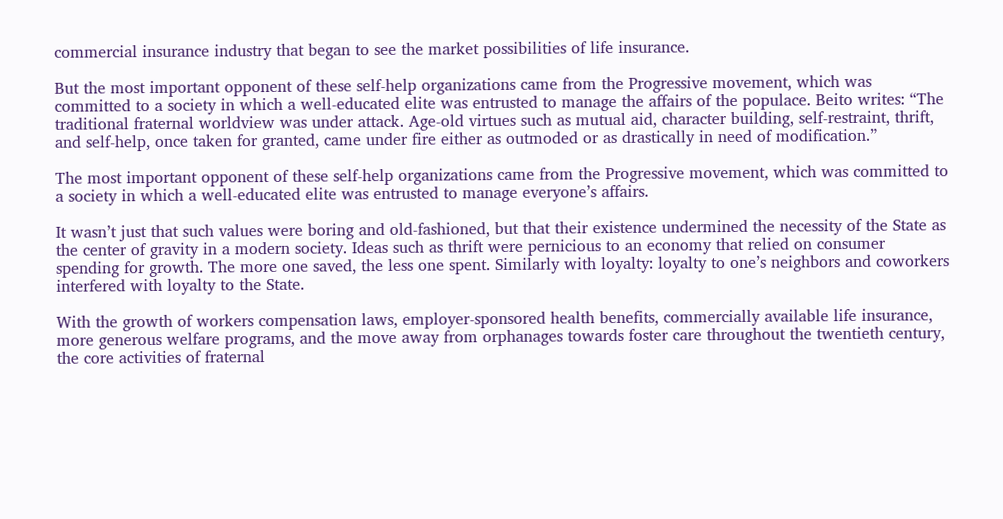commercial insurance industry that began to see the market possibilities of life insurance.

But the most important opponent of these self-help organizations came from the Progressive movement, which was committed to a society in which a well-educated elite was entrusted to manage the affairs of the populace. Beito writes: “The traditional fraternal worldview was under attack. Age-old virtues such as mutual aid, character building, self-restraint, thrift, and self-help, once taken for granted, came under fire either as outmoded or as drastically in need of modification.”

The most important opponent of these self-help organizations came from the Progressive movement, which was committed to a society in which a well-educated elite was entrusted to manage everyone’s affairs.

It wasn’t just that such values were boring and old-fashioned, but that their existence undermined the necessity of the State as the center of gravity in a modern society. Ideas such as thrift were pernicious to an economy that relied on consumer spending for growth. The more one saved, the less one spent. Similarly with loyalty: loyalty to one’s neighbors and coworkers interfered with loyalty to the State.

With the growth of workers compensation laws, employer-sponsored health benefits, commercially available life insurance, more generous welfare programs, and the move away from orphanages towards foster care throughout the twentieth century, the core activities of fraternal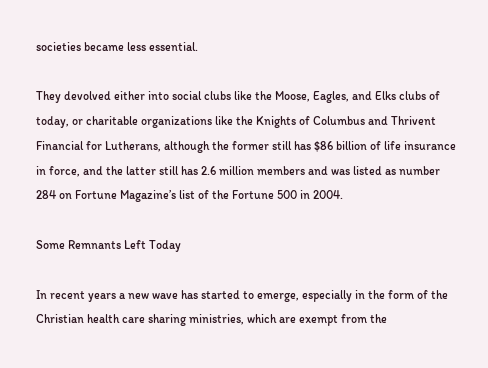societies became less essential.

They devolved either into social clubs like the Moose, Eagles, and Elks clubs of today, or charitable organizations like the Knights of Columbus and Thrivent Financial for Lutherans, although the former still has $86 billion of life insurance in force, and the latter still has 2.6 million members and was listed as number 284 on Fortune Magazine’s list of the Fortune 500 in 2004.

Some Remnants Left Today

In recent years a new wave has started to emerge, especially in the form of the Christian health care sharing ministries, which are exempt from the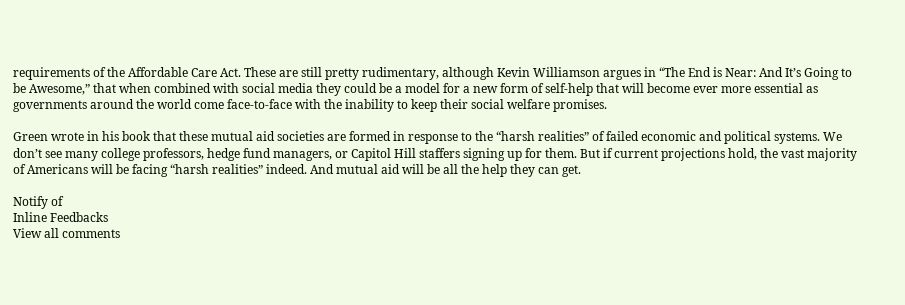requirements of the Affordable Care Act. These are still pretty rudimentary, although Kevin Williamson argues in “The End is Near: And It’s Going to be Awesome,” that when combined with social media they could be a model for a new form of self-help that will become ever more essential as governments around the world come face-to-face with the inability to keep their social welfare promises.

Green wrote in his book that these mutual aid societies are formed in response to the “harsh realities” of failed economic and political systems. We don’t see many college professors, hedge fund managers, or Capitol Hill staffers signing up for them. But if current projections hold, the vast majority of Americans will be facing “harsh realities” indeed. And mutual aid will be all the help they can get.

Notify of
Inline Feedbacks
View all comments